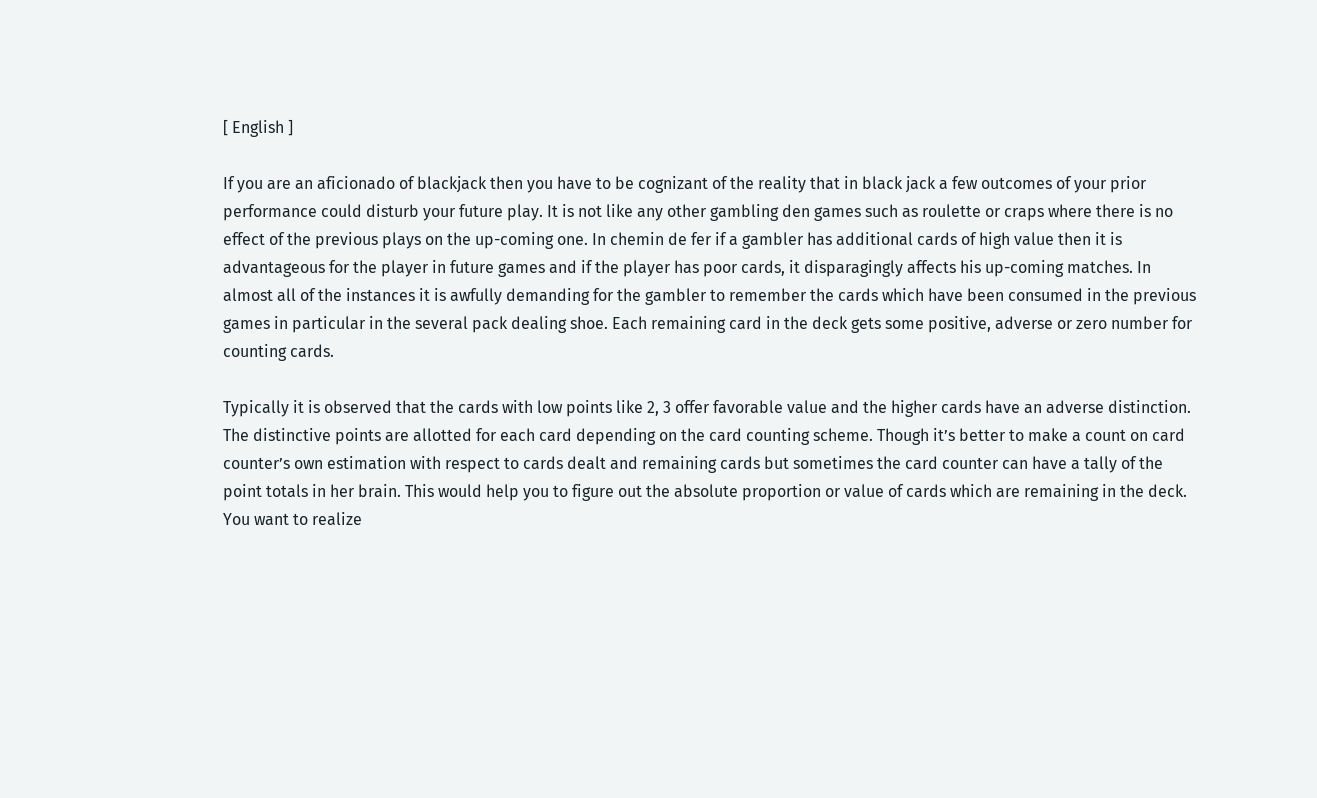[ English ]

If you are an aficionado of blackjack then you have to be cognizant of the reality that in black jack a few outcomes of your prior performance could disturb your future play. It is not like any other gambling den games such as roulette or craps where there is no effect of the previous plays on the up-coming one. In chemin de fer if a gambler has additional cards of high value then it is advantageous for the player in future games and if the player has poor cards, it disparagingly affects his up-coming matches. In almost all of the instances it is awfully demanding for the gambler to remember the cards which have been consumed in the previous games in particular in the several pack dealing shoe. Each remaining card in the deck gets some positive, adverse or zero number for counting cards.

Typically it is observed that the cards with low points like 2, 3 offer favorable value and the higher cards have an adverse distinction. The distinctive points are allotted for each card depending on the card counting scheme. Though it’s better to make a count on card counter’s own estimation with respect to cards dealt and remaining cards but sometimes the card counter can have a tally of the point totals in her brain. This would help you to figure out the absolute proportion or value of cards which are remaining in the deck. You want to realize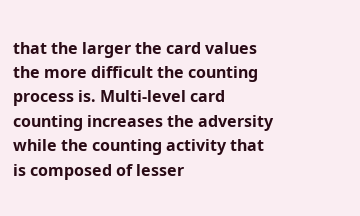that the larger the card values the more difficult the counting process is. Multi-level card counting increases the adversity while the counting activity that is composed of lesser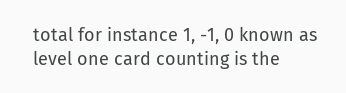total for instance 1, -1, 0 known as level one card counting is the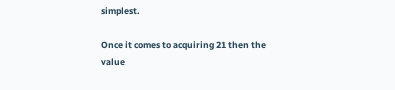simplest.

Once it comes to acquiring 21 then the value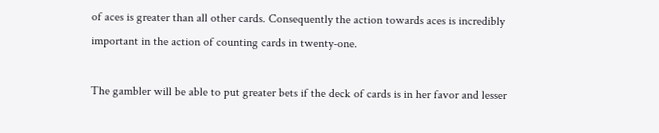of aces is greater than all other cards. Consequently the action towards aces is incredibly important in the action of counting cards in twenty-one.

The gambler will be able to put greater bets if the deck of cards is in her favor and lesser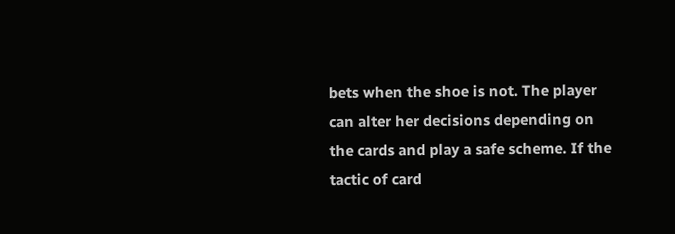bets when the shoe is not. The player can alter her decisions depending on the cards and play a safe scheme. If the tactic of card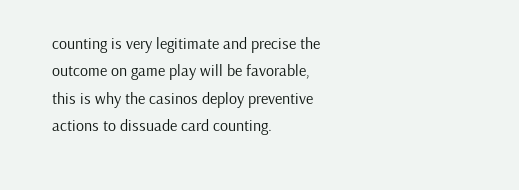counting is very legitimate and precise the outcome on game play will be favorable, this is why the casinos deploy preventive actions to dissuade card counting.